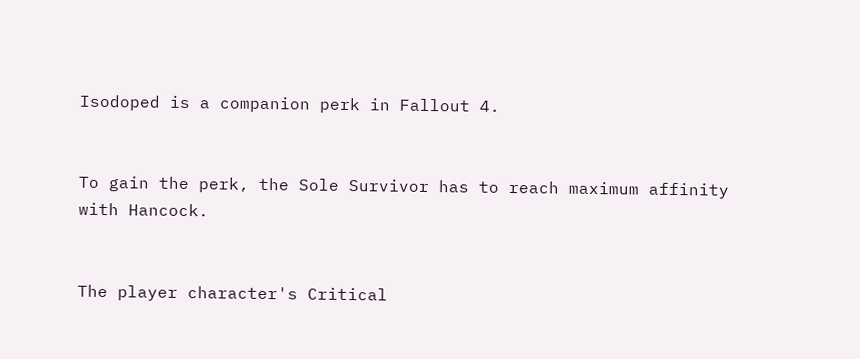Isodoped is a companion perk in Fallout 4.


To gain the perk, the Sole Survivor has to reach maximum affinity with Hancock.


The player character's Critical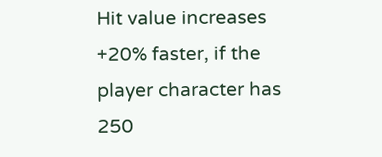Hit value increases +20% faster, if the player character has 250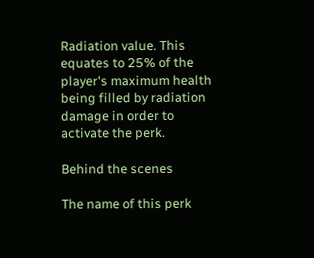Radiation value. This equates to 25% of the player's maximum health being filled by radiation damage in order to activate the perk.

Behind the scenes

The name of this perk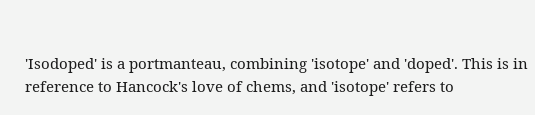'Isodoped' is a portmanteau, combining 'isotope' and 'doped'. This is in reference to Hancock's love of chems, and 'isotope' refers to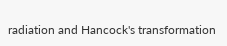radiation and Hancock's transformation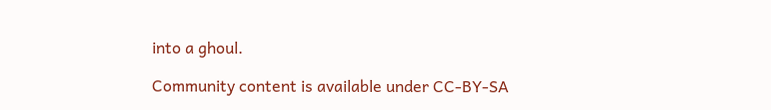into a ghoul.

Community content is available under CC-BY-SA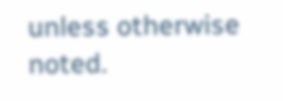unless otherwise noted.